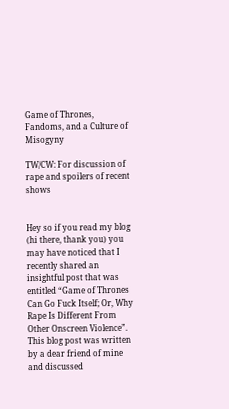Game of Thrones, Fandoms, and a Culture of Misogyny

TW/CW: For discussion of rape and spoilers of recent shows


Hey so if you read my blog (hi there, thank you) you may have noticed that I recently shared an insightful post that was entitled “Game of Thrones Can Go Fuck Itself; Or, Why Rape Is Different From Other Onscreen Violence”.  This blog post was written by a dear friend of mine and discussed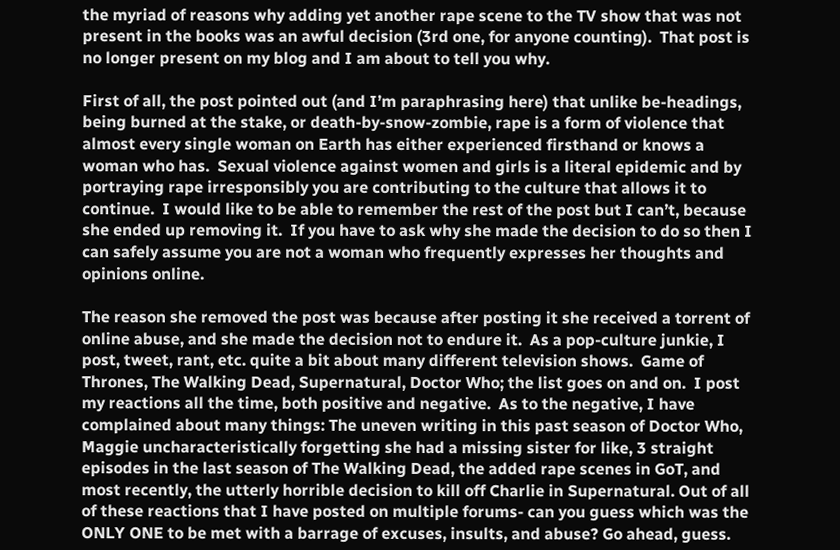the myriad of reasons why adding yet another rape scene to the TV show that was not present in the books was an awful decision (3rd one, for anyone counting).  That post is no longer present on my blog and I am about to tell you why.

First of all, the post pointed out (and I’m paraphrasing here) that unlike be-headings, being burned at the stake, or death-by-snow-zombie, rape is a form of violence that almost every single woman on Earth has either experienced firsthand or knows a woman who has.  Sexual violence against women and girls is a literal epidemic and by portraying rape irresponsibly you are contributing to the culture that allows it to continue.  I would like to be able to remember the rest of the post but I can’t, because she ended up removing it.  If you have to ask why she made the decision to do so then I can safely assume you are not a woman who frequently expresses her thoughts and opinions online.

The reason she removed the post was because after posting it she received a torrent of online abuse, and she made the decision not to endure it.  As a pop-culture junkie, I post, tweet, rant, etc. quite a bit about many different television shows.  Game of Thrones, The Walking Dead, Supernatural, Doctor Who; the list goes on and on.  I post my reactions all the time, both positive and negative.  As to the negative, I have complained about many things: The uneven writing in this past season of Doctor Who, Maggie uncharacteristically forgetting she had a missing sister for like, 3 straight episodes in the last season of The Walking Dead, the added rape scenes in GoT, and most recently, the utterly horrible decision to kill off Charlie in Supernatural. Out of all of these reactions that I have posted on multiple forums- can you guess which was the ONLY ONE to be met with a barrage of excuses, insults, and abuse? Go ahead, guess.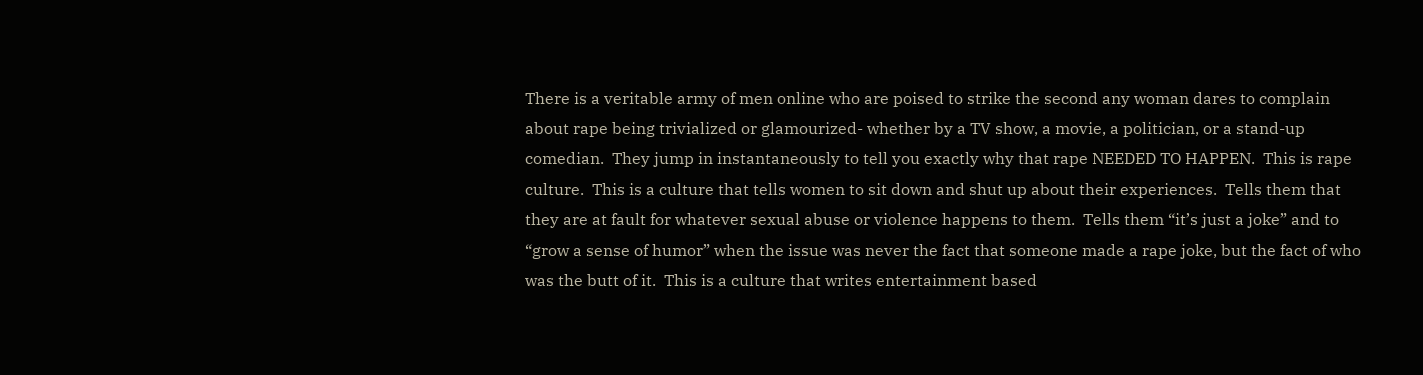There is a veritable army of men online who are poised to strike the second any woman dares to complain about rape being trivialized or glamourized- whether by a TV show, a movie, a politician, or a stand-up comedian.  They jump in instantaneously to tell you exactly why that rape NEEDED TO HAPPEN.  This is rape culture.  This is a culture that tells women to sit down and shut up about their experiences.  Tells them that they are at fault for whatever sexual abuse or violence happens to them.  Tells them “it’s just a joke” and to “grow a sense of humor” when the issue was never the fact that someone made a rape joke, but the fact of who was the butt of it.  This is a culture that writes entertainment based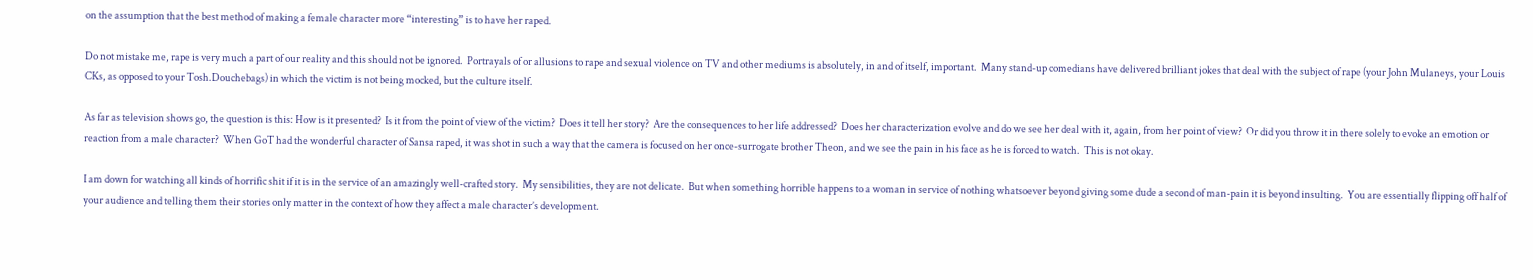on the assumption that the best method of making a female character more “interesting” is to have her raped.

Do not mistake me, rape is very much a part of our reality and this should not be ignored.  Portrayals of or allusions to rape and sexual violence on TV and other mediums is absolutely, in and of itself, important.  Many stand-up comedians have delivered brilliant jokes that deal with the subject of rape (your John Mulaneys, your Louis CKs, as opposed to your Tosh.Douchebags) in which the victim is not being mocked, but the culture itself.

As far as television shows go, the question is this: How is it presented?  Is it from the point of view of the victim?  Does it tell her story?  Are the consequences to her life addressed?  Does her characterization evolve and do we see her deal with it, again, from her point of view?  Or did you throw it in there solely to evoke an emotion or reaction from a male character?  When GoT had the wonderful character of Sansa raped, it was shot in such a way that the camera is focused on her once-surrogate brother Theon, and we see the pain in his face as he is forced to watch.  This is not okay.

I am down for watching all kinds of horrific shit if it is in the service of an amazingly well-crafted story.  My sensibilities, they are not delicate.  But when something horrible happens to a woman in service of nothing whatsoever beyond giving some dude a second of man-pain it is beyond insulting.  You are essentially flipping off half of your audience and telling them their stories only matter in the context of how they affect a male character’s development.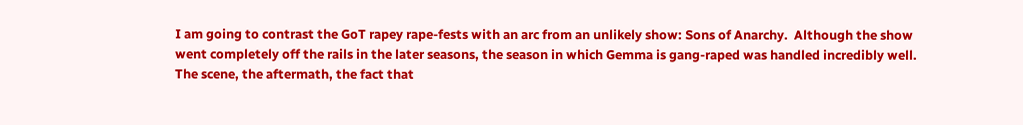I am going to contrast the GoT rapey rape-fests with an arc from an unlikely show: Sons of Anarchy.  Although the show went completely off the rails in the later seasons, the season in which Gemma is gang-raped was handled incredibly well.  The scene, the aftermath, the fact that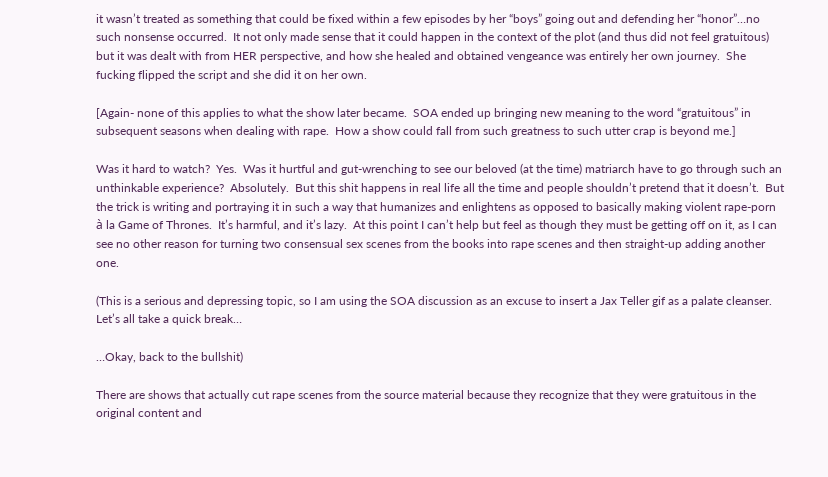it wasn’t treated as something that could be fixed within a few episodes by her “boys” going out and defending her “honor”…no such nonsense occurred.  It not only made sense that it could happen in the context of the plot (and thus did not feel gratuitous) but it was dealt with from HER perspective, and how she healed and obtained vengeance was entirely her own journey.  She fucking flipped the script and she did it on her own.

[Again- none of this applies to what the show later became.  SOA ended up bringing new meaning to the word “gratuitous” in subsequent seasons when dealing with rape.  How a show could fall from such greatness to such utter crap is beyond me.]

Was it hard to watch?  Yes.  Was it hurtful and gut-wrenching to see our beloved (at the time) matriarch have to go through such an unthinkable experience?  Absolutely.  But this shit happens in real life all the time and people shouldn’t pretend that it doesn’t.  But the trick is writing and portraying it in such a way that humanizes and enlightens as opposed to basically making violent rape-porn à la Game of Thrones.  It’s harmful, and it’s lazy.  At this point I can’t help but feel as though they must be getting off on it, as I can see no other reason for turning two consensual sex scenes from the books into rape scenes and then straight-up adding another one.

(This is a serious and depressing topic, so I am using the SOA discussion as an excuse to insert a Jax Teller gif as a palate cleanser.  Let’s all take a quick break…

…Okay, back to the bullshit)

There are shows that actually cut rape scenes from the source material because they recognize that they were gratuitous in the original content and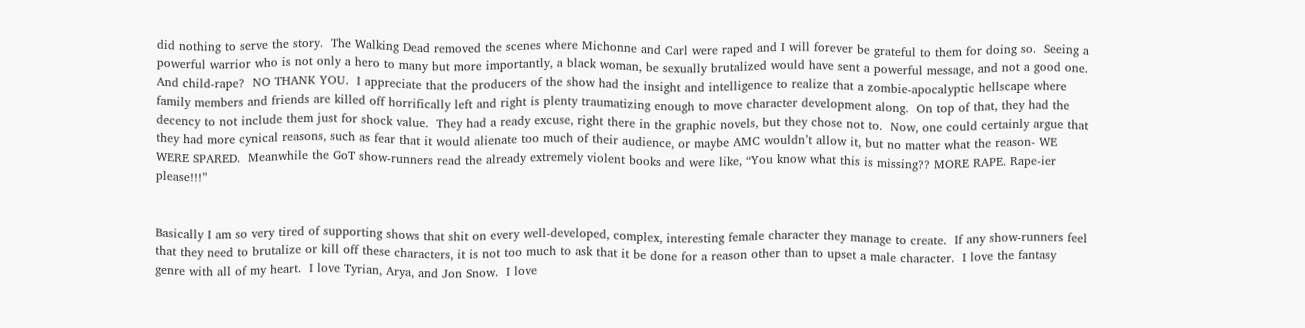did nothing to serve the story.  The Walking Dead removed the scenes where Michonne and Carl were raped and I will forever be grateful to them for doing so.  Seeing a powerful warrior who is not only a hero to many but more importantly, a black woman, be sexually brutalized would have sent a powerful message, and not a good one.  And child-rape?  NO THANK YOU.  I appreciate that the producers of the show had the insight and intelligence to realize that a zombie-apocalyptic hellscape where family members and friends are killed off horrifically left and right is plenty traumatizing enough to move character development along.  On top of that, they had the decency to not include them just for shock value.  They had a ready excuse, right there in the graphic novels, but they chose not to.  Now, one could certainly argue that they had more cynical reasons, such as fear that it would alienate too much of their audience, or maybe AMC wouldn’t allow it, but no matter what the reason- WE WERE SPARED.  Meanwhile the GoT show-runners read the already extremely violent books and were like, “You know what this is missing?? MORE RAPE. Rape-ier please!!!”


Basically I am so very tired of supporting shows that shit on every well-developed, complex, interesting female character they manage to create.  If any show-runners feel that they need to brutalize or kill off these characters, it is not too much to ask that it be done for a reason other than to upset a male character.  I love the fantasy genre with all of my heart.  I love Tyrian, Arya, and Jon Snow.  I love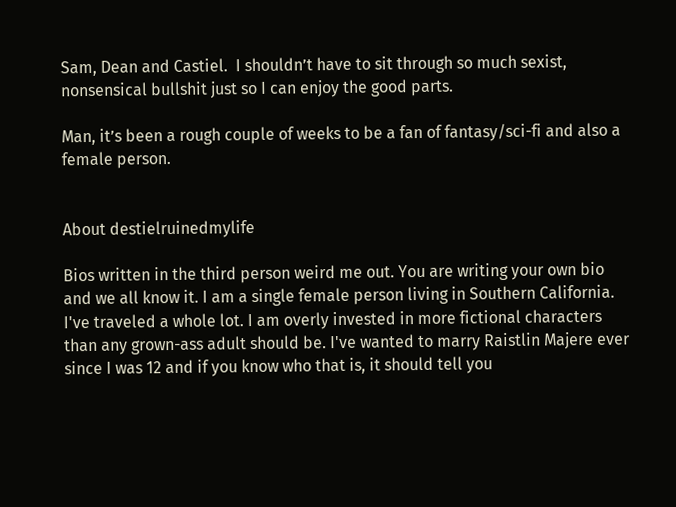Sam, Dean and Castiel.  I shouldn’t have to sit through so much sexist, nonsensical bullshit just so I can enjoy the good parts.

Man, it’s been a rough couple of weeks to be a fan of fantasy/sci-fi and also a female person.


About destielruinedmylife

Bios written in the third person weird me out. You are writing your own bio and we all know it. I am a single female person living in Southern California. I've traveled a whole lot. I am overly invested in more fictional characters than any grown-ass adult should be. I've wanted to marry Raistlin Majere ever since I was 12 and if you know who that is, it should tell you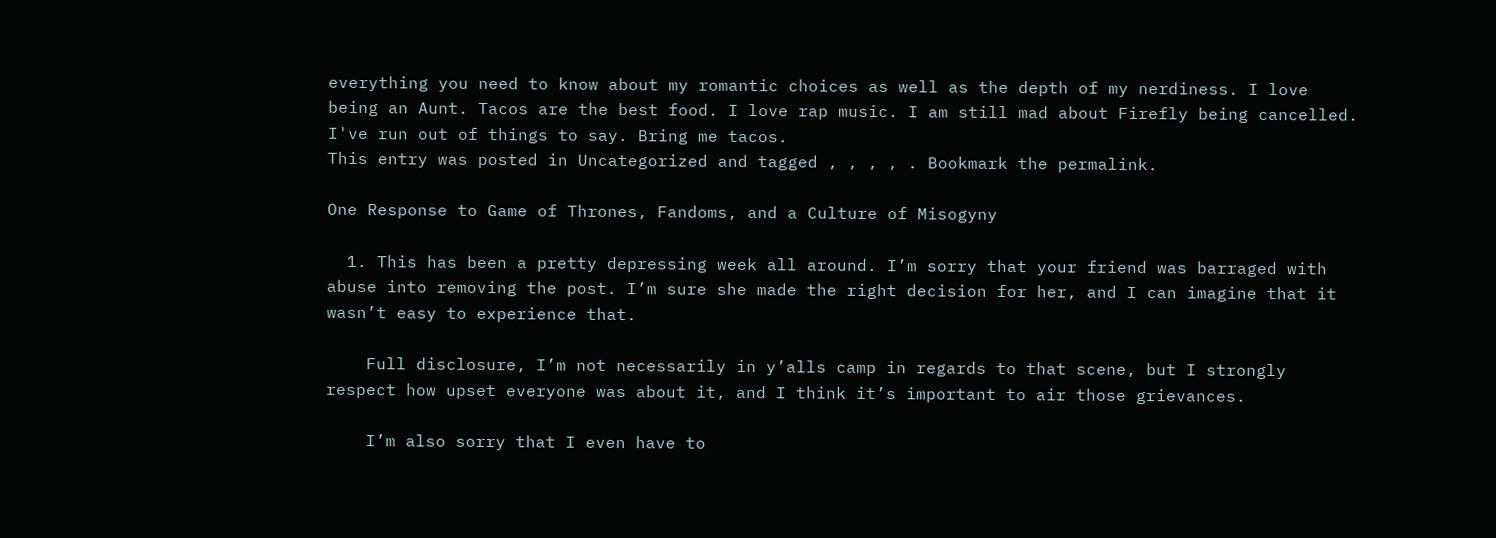everything you need to know about my romantic choices as well as the depth of my nerdiness. I love being an Aunt. Tacos are the best food. I love rap music. I am still mad about Firefly being cancelled. I've run out of things to say. Bring me tacos.
This entry was posted in Uncategorized and tagged , , , , . Bookmark the permalink.

One Response to Game of Thrones, Fandoms, and a Culture of Misogyny

  1. This has been a pretty depressing week all around. I’m sorry that your friend was barraged with abuse into removing the post. I’m sure she made the right decision for her, and I can imagine that it wasn’t easy to experience that.

    Full disclosure, I’m not necessarily in y’alls camp in regards to that scene, but I strongly respect how upset everyone was about it, and I think it’s important to air those grievances.

    I’m also sorry that I even have to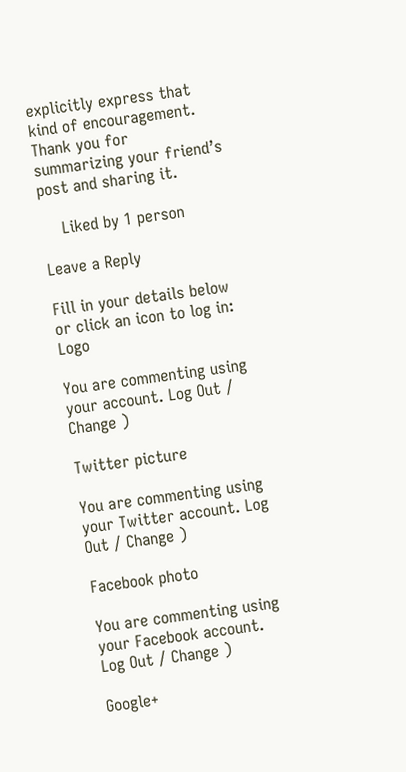explicitly express that kind of encouragement. Thank you for summarizing your friend’s post and sharing it.

    Liked by 1 person

Leave a Reply

Fill in your details below or click an icon to log in: Logo

You are commenting using your account. Log Out / Change )

Twitter picture

You are commenting using your Twitter account. Log Out / Change )

Facebook photo

You are commenting using your Facebook account. Log Out / Change )

Google+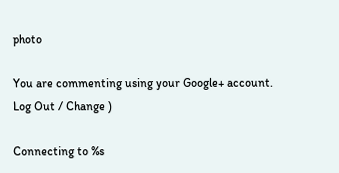photo

You are commenting using your Google+ account. Log Out / Change )

Connecting to %s